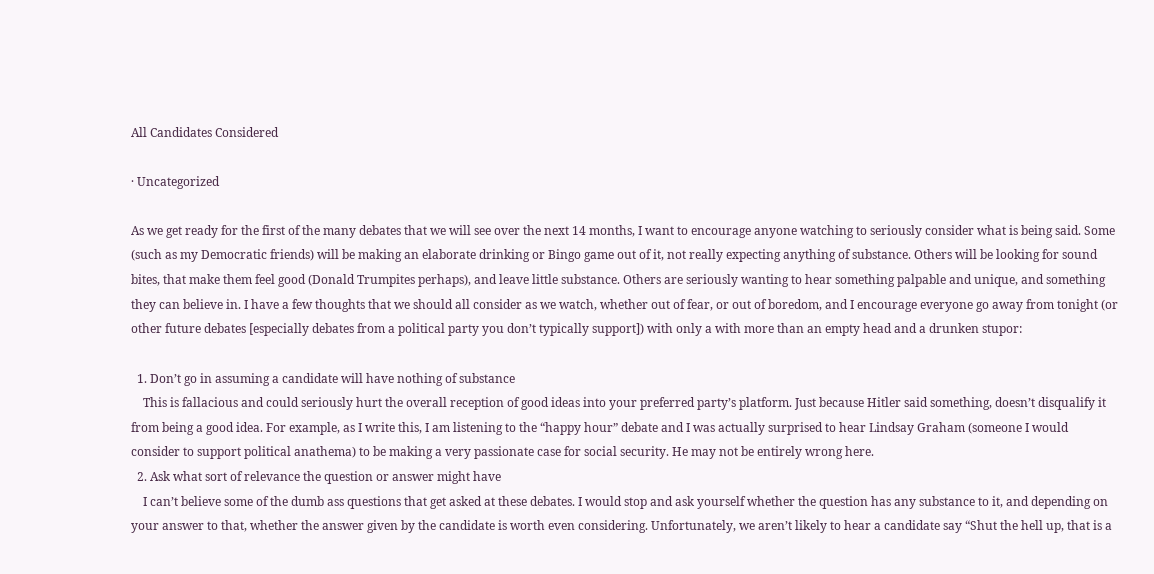All Candidates Considered

· Uncategorized

As we get ready for the first of the many debates that we will see over the next 14 months, I want to encourage anyone watching to seriously consider what is being said. Some (such as my Democratic friends) will be making an elaborate drinking or Bingo game out of it, not really expecting anything of substance. Others will be looking for sound bites, that make them feel good (Donald Trumpites perhaps), and leave little substance. Others are seriously wanting to hear something palpable and unique, and something they can believe in. I have a few thoughts that we should all consider as we watch, whether out of fear, or out of boredom, and I encourage everyone go away from tonight (or other future debates [especially debates from a political party you don’t typically support]) with only a with more than an empty head and a drunken stupor:

  1. Don’t go in assuming a candidate will have nothing of substance
    This is fallacious and could seriously hurt the overall reception of good ideas into your preferred party’s platform. Just because Hitler said something, doesn’t disqualify it from being a good idea. For example, as I write this, I am listening to the “happy hour” debate and I was actually surprised to hear Lindsay Graham (someone I would consider to support political anathema) to be making a very passionate case for social security. He may not be entirely wrong here.
  2. Ask what sort of relevance the question or answer might have
    I can’t believe some of the dumb ass questions that get asked at these debates. I would stop and ask yourself whether the question has any substance to it, and depending on your answer to that, whether the answer given by the candidate is worth even considering. Unfortunately, we aren’t likely to hear a candidate say “Shut the hell up, that is a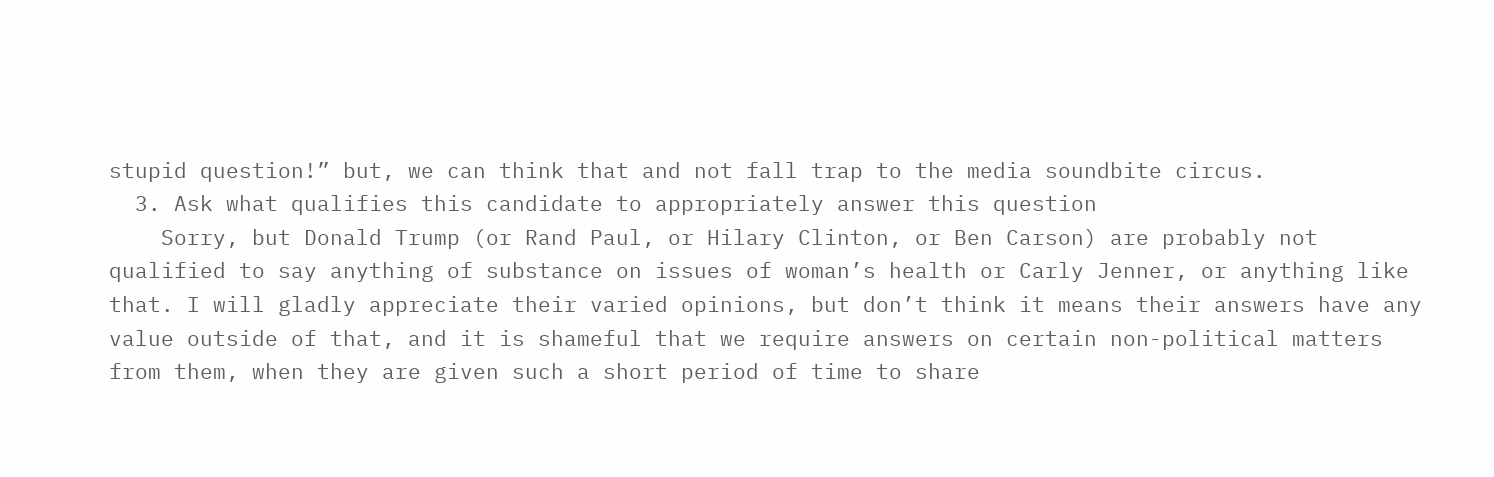stupid question!” but, we can think that and not fall trap to the media soundbite circus.
  3. Ask what qualifies this candidate to appropriately answer this question
    Sorry, but Donald Trump (or Rand Paul, or Hilary Clinton, or Ben Carson) are probably not qualified to say anything of substance on issues of woman’s health or Carly Jenner, or anything like that. I will gladly appreciate their varied opinions, but don’t think it means their answers have any value outside of that, and it is shameful that we require answers on certain non-political matters from them, when they are given such a short period of time to share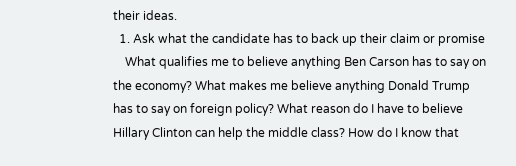their ideas.
  1. Ask what the candidate has to back up their claim or promise
    What qualifies me to believe anything Ben Carson has to say on the economy? What makes me believe anything Donald Trump has to say on foreign policy? What reason do I have to believe Hillary Clinton can help the middle class? How do I know that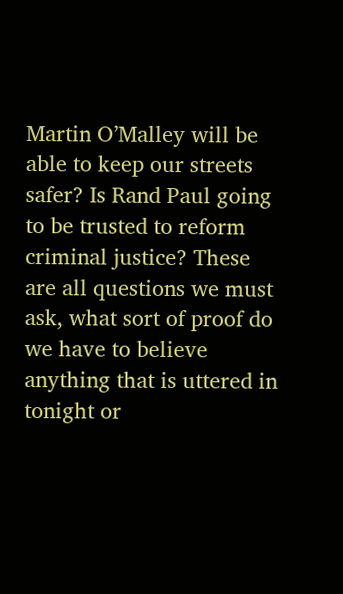Martin O’Malley will be able to keep our streets safer? Is Rand Paul going to be trusted to reform criminal justice? These are all questions we must ask, what sort of proof do we have to believe anything that is uttered in tonight or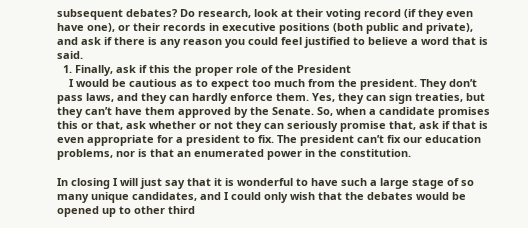subsequent debates? Do research, look at their voting record (if they even have one), or their records in executive positions (both public and private), and ask if there is any reason you could feel justified to believe a word that is said.
  1. Finally, ask if this the proper role of the President
    I would be cautious as to expect too much from the president. They don’t pass laws, and they can hardly enforce them. Yes, they can sign treaties, but they can’t have them approved by the Senate. So, when a candidate promises this or that, ask whether or not they can seriously promise that, ask if that is even appropriate for a president to fix. The president can’t fix our education problems, nor is that an enumerated power in the constitution.

In closing I will just say that it is wonderful to have such a large stage of so many unique candidates, and I could only wish that the debates would be opened up to other third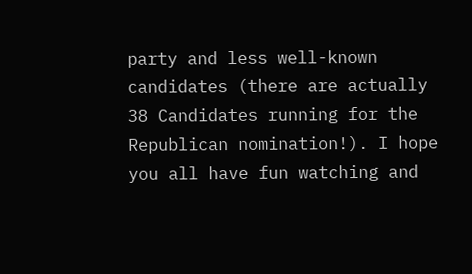party and less well-known candidates (there are actually 38 Candidates running for the Republican nomination!). I hope you all have fun watching and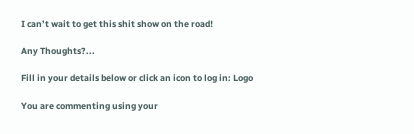I can’t wait to get this shit show on the road!

Any Thoughts?...

Fill in your details below or click an icon to log in: Logo

You are commenting using your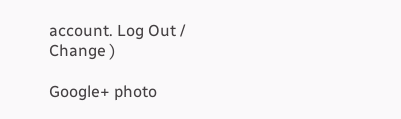account. Log Out /  Change )

Google+ photo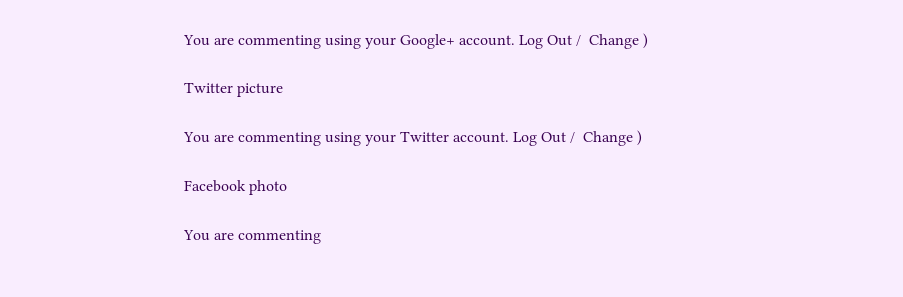You are commenting using your Google+ account. Log Out /  Change )

Twitter picture

You are commenting using your Twitter account. Log Out /  Change )

Facebook photo

You are commenting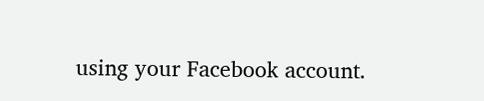using your Facebook account.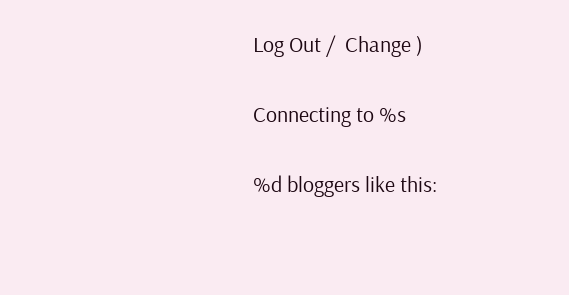Log Out /  Change )

Connecting to %s

%d bloggers like this: